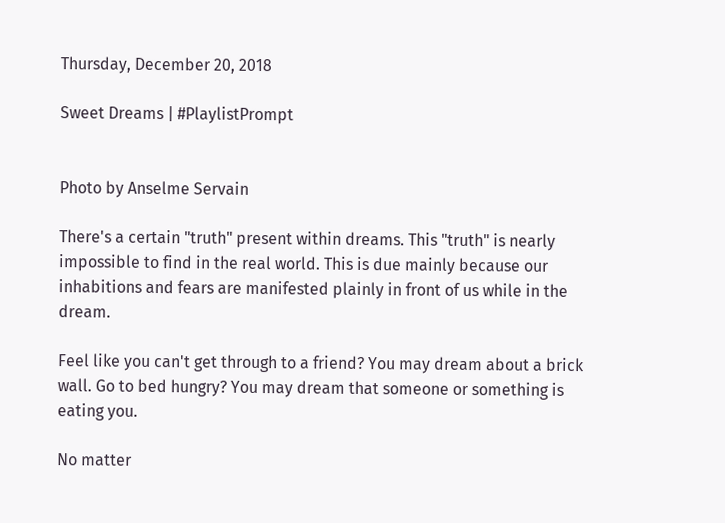Thursday, December 20, 2018

Sweet Dreams | #PlaylistPrompt


Photo by Anselme Servain

There's a certain "truth" present within dreams. This "truth" is nearly impossible to find in the real world. This is due mainly because our inhabitions and fears are manifested plainly in front of us while in the dream.

Feel like you can't get through to a friend? You may dream about a brick wall. Go to bed hungry? You may dream that someone or something is eating you.

No matter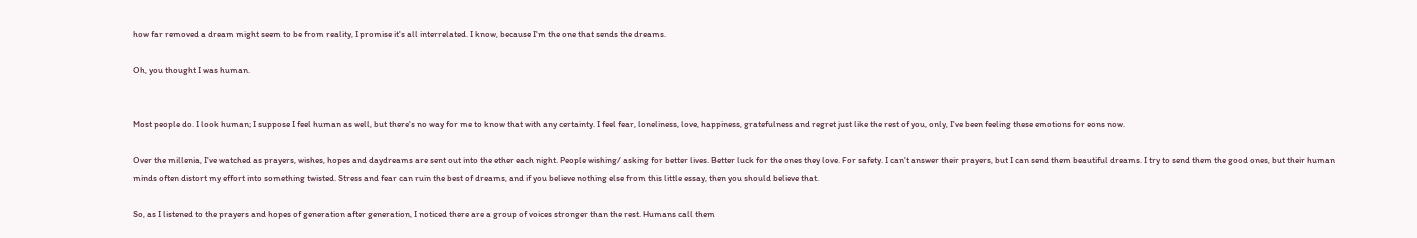how far removed a dream might seem to be from reality, I promise it's all interrelated. I know, because I'm the one that sends the dreams.

Oh, you thought I was human.


Most people do. I look human; I suppose I feel human as well, but there's no way for me to know that with any certainty. I feel fear, loneliness, love, happiness, gratefulness and regret just like the rest of you, only, I've been feeling these emotions for eons now.

Over the millenia, I've watched as prayers, wishes, hopes and daydreams are sent out into the ether each night. People wishing/ asking for better lives. Better luck for the ones they love. For safety. I can't answer their prayers, but I can send them beautiful dreams. I try to send them the good ones, but their human minds often distort my effort into something twisted. Stress and fear can ruin the best of dreams, and if you believe nothing else from this little essay, then you should believe that.

So, as I listened to the prayers and hopes of generation after generation, I noticed there are a group of voices stronger than the rest. Humans call them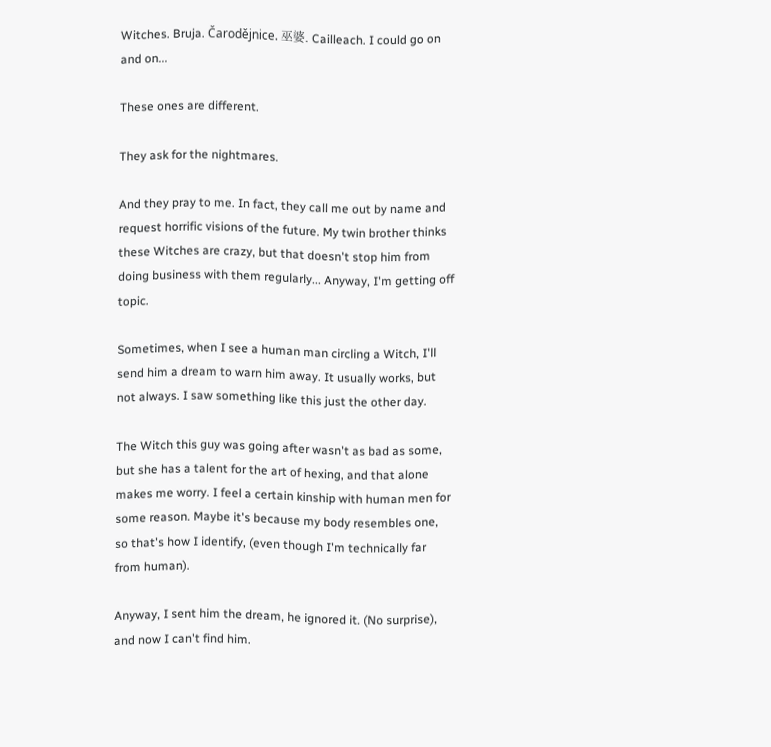Witches. Bruja. Čarodějnice. 巫婆. Cailleach. I could go on and on...

These ones are different.

They ask for the nightmares.

And they pray to me. In fact, they call me out by name and request horrific visions of the future. My twin brother thinks these Witches are crazy, but that doesn't stop him from doing business with them regularly... Anyway, I'm getting off topic.

Sometimes, when I see a human man circling a Witch, I'll send him a dream to warn him away. It usually works, but not always. I saw something like this just the other day.

The Witch this guy was going after wasn't as bad as some, but she has a talent for the art of hexing, and that alone makes me worry. I feel a certain kinship with human men for some reason. Maybe it's because my body resembles one, so that's how I identify, (even though I'm technically far from human).

Anyway, I sent him the dream, he ignored it. (No surprise), and now I can't find him.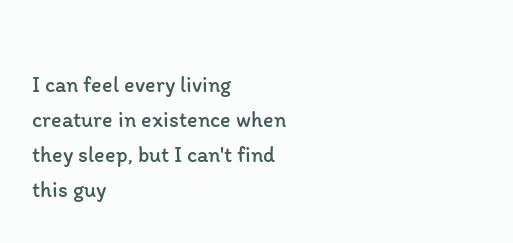I can feel every living creature in existence when they sleep, but I can't find this guy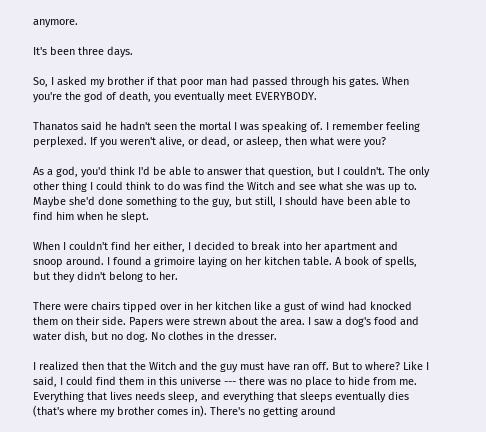anymore.

It's been three days.

So, I asked my brother if that poor man had passed through his gates. When you're the god of death, you eventually meet EVERYBODY.

Thanatos said he hadn't seen the mortal I was speaking of. I remember feeling perplexed. If you weren't alive, or dead, or asleep, then what were you?

As a god, you'd think I'd be able to answer that question, but I couldn't. The only other thing I could think to do was find the Witch and see what she was up to. Maybe she'd done something to the guy, but still, I should have been able to find him when he slept.

When I couldn't find her either, I decided to break into her apartment and snoop around. I found a grimoire laying on her kitchen table. A book of spells, but they didn't belong to her.

There were chairs tipped over in her kitchen like a gust of wind had knocked them on their side. Papers were strewn about the area. I saw a dog's food and water dish, but no dog. No clothes in the dresser.

I realized then that the Witch and the guy must have ran off. But to where? Like I said, I could find them in this universe --- there was no place to hide from me. Everything that lives needs sleep, and everything that sleeps eventually dies (that's where my brother comes in). There's no getting around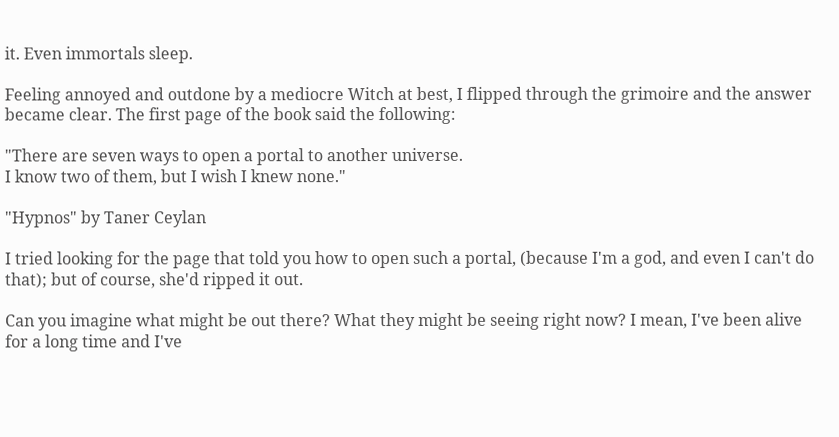it. Even immortals sleep.

Feeling annoyed and outdone by a mediocre Witch at best, I flipped through the grimoire and the answer became clear. The first page of the book said the following:

"There are seven ways to open a portal to another universe.
I know two of them, but I wish I knew none."

"Hypnos" by Taner Ceylan

I tried looking for the page that told you how to open such a portal, (because I'm a god, and even I can't do that); but of course, she'd ripped it out.

Can you imagine what might be out there? What they might be seeing right now? I mean, I've been alive for a long time and I've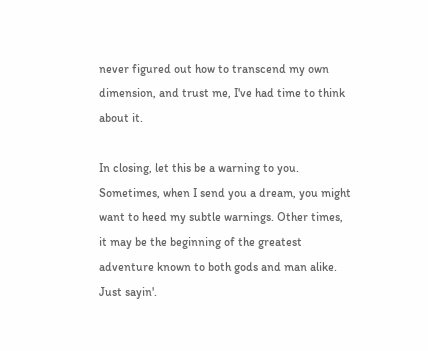never figured out how to transcend my own dimension, and trust me, I've had time to think about it.

In closing, let this be a warning to you. Sometimes, when I send you a dream, you might want to heed my subtle warnings. Other times, it may be the beginning of the greatest adventure known to both gods and man alike. Just sayin'.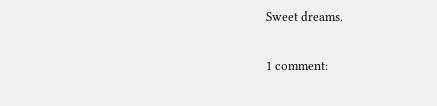Sweet dreams.

1 comment: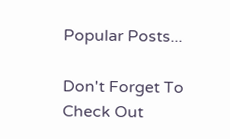Popular Posts...

Don't Forget To Check Out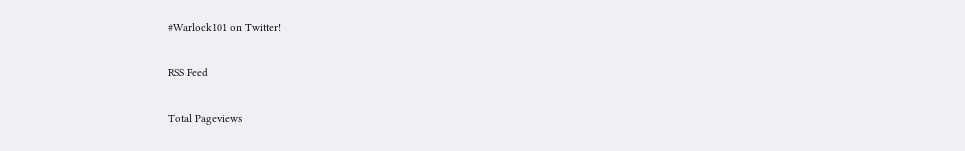#Warlock101 on Twitter!

RSS Feed

Total Pageviews